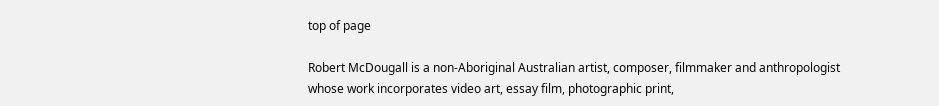top of page

Robert McDougall is a non-Aboriginal Australian artist, composer, filmmaker and anthropologist whose work incorporates video art, essay film, photographic print,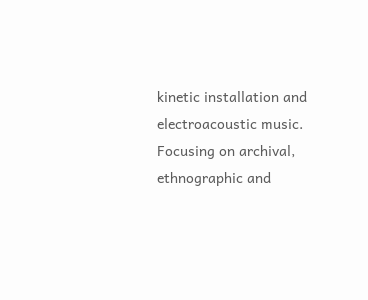kinetic installation and electroacoustic music. Focusing on archival, ethnographic and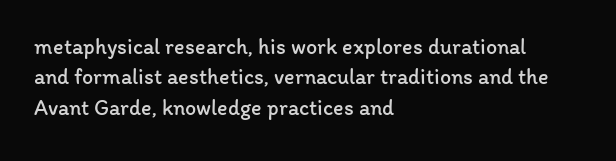metaphysical research, his work explores durational and formalist aesthetics, vernacular traditions and the Avant Garde, knowledge practices and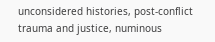unconsidered histories, post-conflict trauma and justice, numinous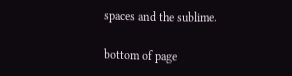spaces and the sublime.

bottom of page